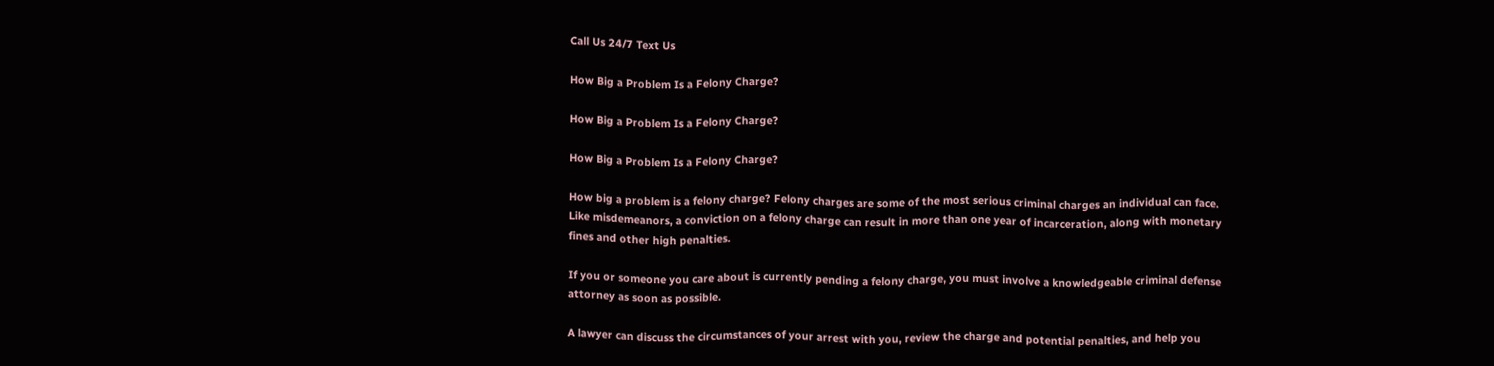Call Us 24/7 Text Us

How Big a Problem Is a Felony Charge?

How Big a Problem Is a Felony Charge?

How Big a Problem Is a Felony Charge?

How big a problem is a felony charge? Felony charges are some of the most serious criminal charges an individual can face. Like misdemeanors, a conviction on a felony charge can result in more than one year of incarceration, along with monetary fines and other high penalties.

If you or someone you care about is currently pending a felony charge, you must involve a knowledgeable criminal defense attorney as soon as possible.

A lawyer can discuss the circumstances of your arrest with you, review the charge and potential penalties, and help you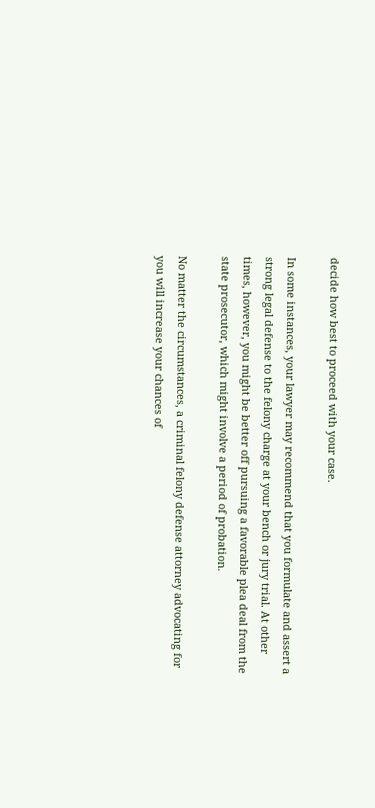decide how best to proceed with your case.

In some instances, your lawyer may recommend that you formulate and assert a strong legal defense to the felony charge at your bench or jury trial. At other times, however, you might be better off pursuing a favorable plea deal from the state prosecutor, which might involve a period of probation.

No matter the circumstances, a criminal felony defense attorney advocating for you will increase your chances of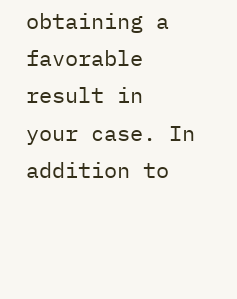obtaining a favorable result in your case. In addition to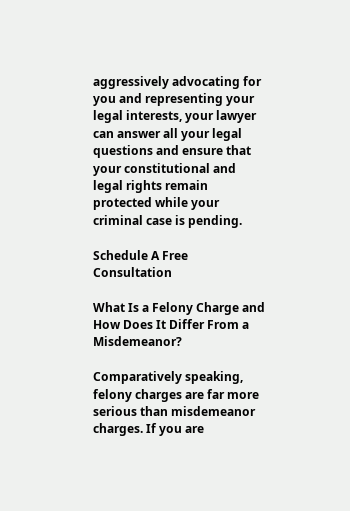aggressively advocating for you and representing your legal interests, your lawyer can answer all your legal questions and ensure that your constitutional and legal rights remain protected while your criminal case is pending.

Schedule A Free Consultation

What Is a Felony Charge and How Does It Differ From a Misdemeanor?

Comparatively speaking, felony charges are far more serious than misdemeanor charges. If you are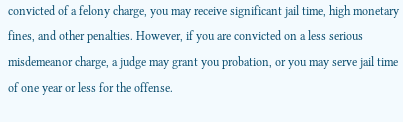convicted of a felony charge, you may receive significant jail time, high monetary fines, and other penalties. However, if you are convicted on a less serious misdemeanor charge, a judge may grant you probation, or you may serve jail time of one year or less for the offense.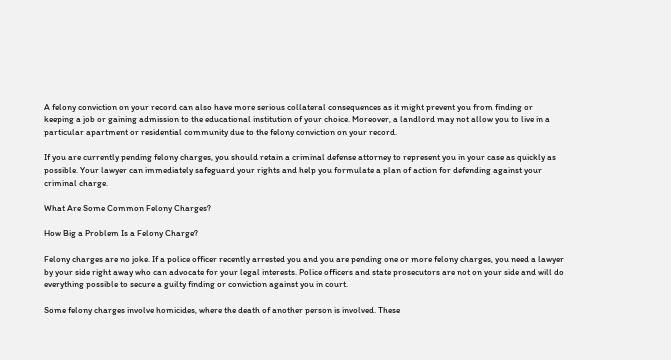A felony conviction on your record can also have more serious collateral consequences as it might prevent you from finding or keeping a job or gaining admission to the educational institution of your choice. Moreover, a landlord may not allow you to live in a particular apartment or residential community due to the felony conviction on your record.

If you are currently pending felony charges, you should retain a criminal defense attorney to represent you in your case as quickly as possible. Your lawyer can immediately safeguard your rights and help you formulate a plan of action for defending against your criminal charge.

What Are Some Common Felony Charges?

How Big a Problem Is a Felony Charge?

Felony charges are no joke. If a police officer recently arrested you and you are pending one or more felony charges, you need a lawyer by your side right away who can advocate for your legal interests. Police officers and state prosecutors are not on your side and will do everything possible to secure a guilty finding or conviction against you in court.

Some felony charges involve homicides, where the death of another person is involved. These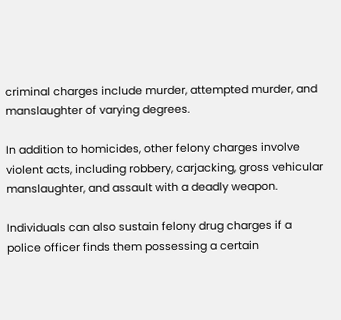criminal charges include murder, attempted murder, and manslaughter of varying degrees.

In addition to homicides, other felony charges involve violent acts, including robbery, carjacking, gross vehicular manslaughter, and assault with a deadly weapon.

Individuals can also sustain felony drug charges if a police officer finds them possessing a certain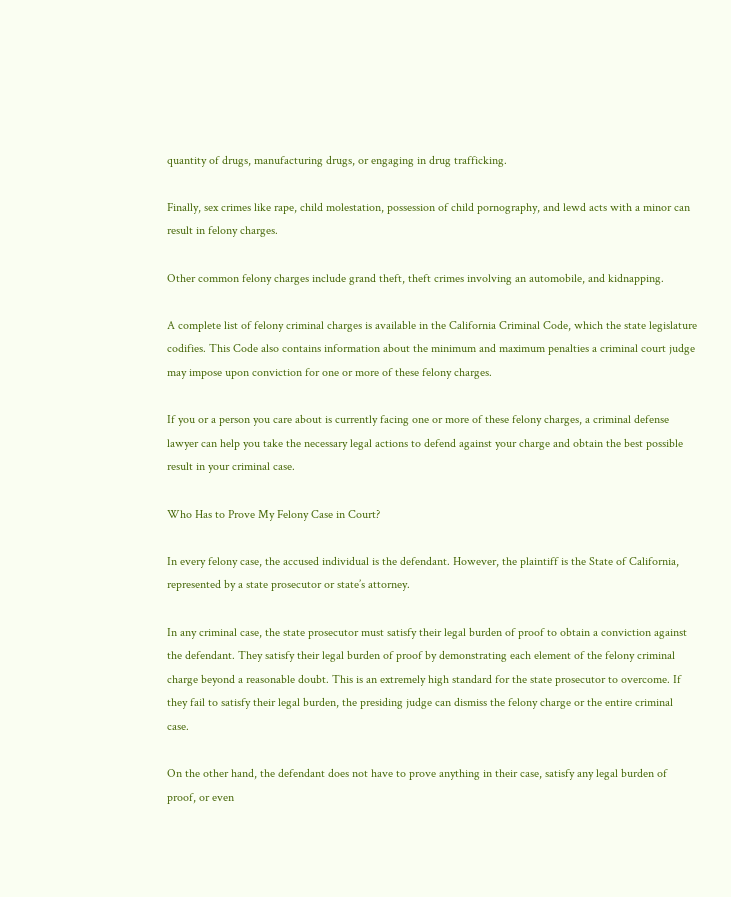quantity of drugs, manufacturing drugs, or engaging in drug trafficking.

Finally, sex crimes like rape, child molestation, possession of child pornography, and lewd acts with a minor can result in felony charges.

Other common felony charges include grand theft, theft crimes involving an automobile, and kidnapping.

A complete list of felony criminal charges is available in the California Criminal Code, which the state legislature codifies. This Code also contains information about the minimum and maximum penalties a criminal court judge may impose upon conviction for one or more of these felony charges.

If you or a person you care about is currently facing one or more of these felony charges, a criminal defense lawyer can help you take the necessary legal actions to defend against your charge and obtain the best possible result in your criminal case.

Who Has to Prove My Felony Case in Court?

In every felony case, the accused individual is the defendant. However, the plaintiff is the State of California, represented by a state prosecutor or state’s attorney.

In any criminal case, the state prosecutor must satisfy their legal burden of proof to obtain a conviction against the defendant. They satisfy their legal burden of proof by demonstrating each element of the felony criminal charge beyond a reasonable doubt. This is an extremely high standard for the state prosecutor to overcome. If they fail to satisfy their legal burden, the presiding judge can dismiss the felony charge or the entire criminal case.

On the other hand, the defendant does not have to prove anything in their case, satisfy any legal burden of proof, or even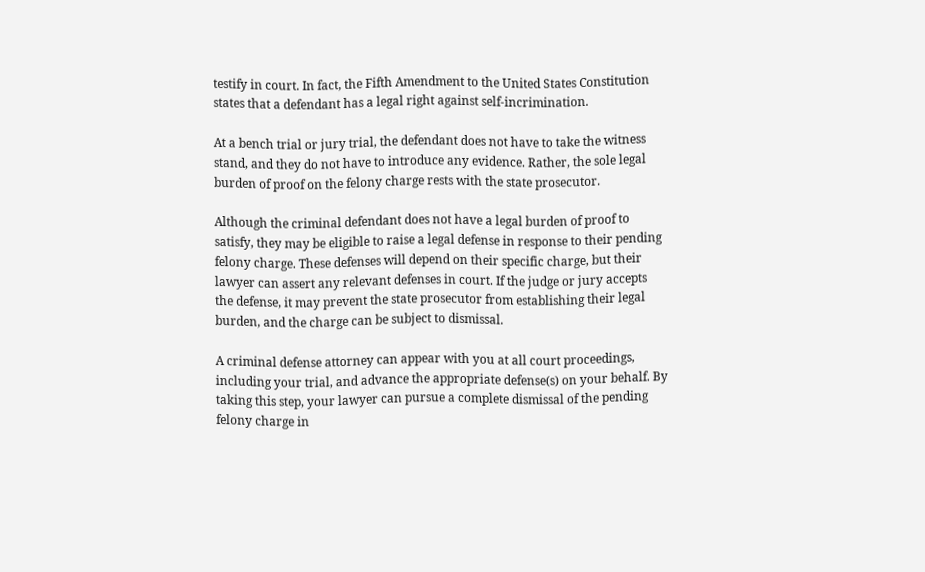testify in court. In fact, the Fifth Amendment to the United States Constitution states that a defendant has a legal right against self-incrimination.

At a bench trial or jury trial, the defendant does not have to take the witness stand, and they do not have to introduce any evidence. Rather, the sole legal burden of proof on the felony charge rests with the state prosecutor.

Although the criminal defendant does not have a legal burden of proof to satisfy, they may be eligible to raise a legal defense in response to their pending felony charge. These defenses will depend on their specific charge, but their lawyer can assert any relevant defenses in court. If the judge or jury accepts the defense, it may prevent the state prosecutor from establishing their legal burden, and the charge can be subject to dismissal.

A criminal defense attorney can appear with you at all court proceedings, including your trial, and advance the appropriate defense(s) on your behalf. By taking this step, your lawyer can pursue a complete dismissal of the pending felony charge in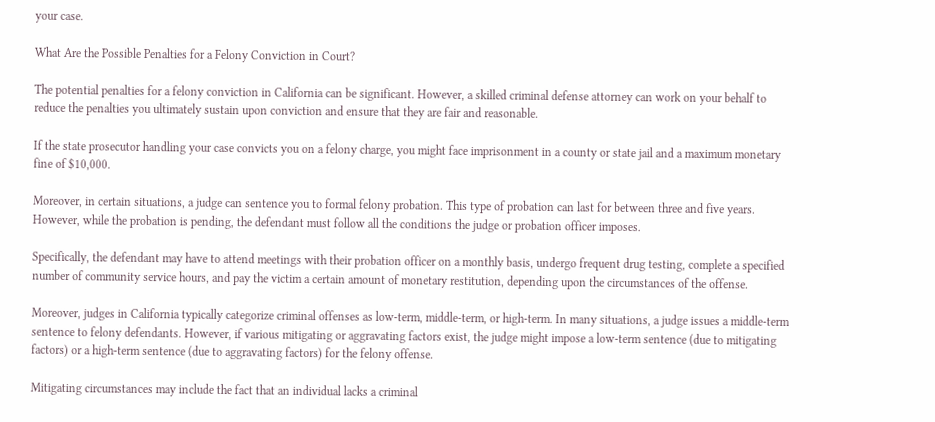your case.

What Are the Possible Penalties for a Felony Conviction in Court?

The potential penalties for a felony conviction in California can be significant. However, a skilled criminal defense attorney can work on your behalf to reduce the penalties you ultimately sustain upon conviction and ensure that they are fair and reasonable.

If the state prosecutor handling your case convicts you on a felony charge, you might face imprisonment in a county or state jail and a maximum monetary fine of $10,000.

Moreover, in certain situations, a judge can sentence you to formal felony probation. This type of probation can last for between three and five years. However, while the probation is pending, the defendant must follow all the conditions the judge or probation officer imposes.

Specifically, the defendant may have to attend meetings with their probation officer on a monthly basis, undergo frequent drug testing, complete a specified number of community service hours, and pay the victim a certain amount of monetary restitution, depending upon the circumstances of the offense.

Moreover, judges in California typically categorize criminal offenses as low-term, middle-term, or high-term. In many situations, a judge issues a middle-term sentence to felony defendants. However, if various mitigating or aggravating factors exist, the judge might impose a low-term sentence (due to mitigating factors) or a high-term sentence (due to aggravating factors) for the felony offense.

Mitigating circumstances may include the fact that an individual lacks a criminal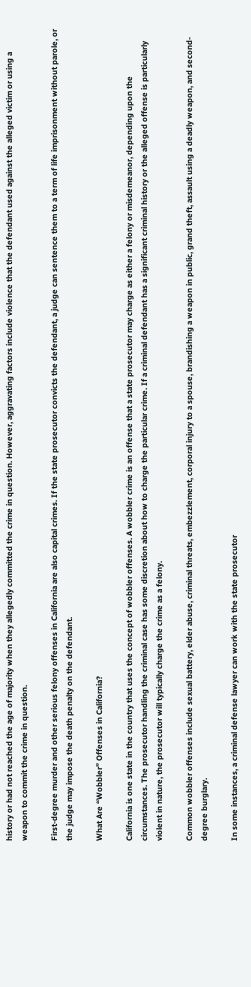history or had not reached the age of majority when they allegedly committed the crime in question. However, aggravating factors include violence that the defendant used against the alleged victim or using a weapon to commit the crime in question.

First-degree murder and other serious felony offenses in California are also capital crimes. If the state prosecutor convicts the defendant, a judge can sentence them to a term of life imprisonment without parole, or the judge may impose the death penalty on the defendant.

What Are “Wobbler” Offenses in California?

California is one state in the country that uses the concept of wobbler offenses. A wobbler crime is an offense that a state prosecutor may charge as either a felony or misdemeanor, depending upon the circumstances. The prosecutor handling the criminal case has some discretion about how to charge the particular crime. If a criminal defendant has a significant criminal history or the alleged offense is particularly violent in nature, the prosecutor will typically charge the crime as a felony.

Common wobbler offenses include sexual battery, elder abuse, criminal threats, embezzlement, corporal injury to a spouse, brandishing a weapon in public, grand theft, assault using a deadly weapon, and second-degree burglary.

In some instances, a criminal defense lawyer can work with the state prosecutor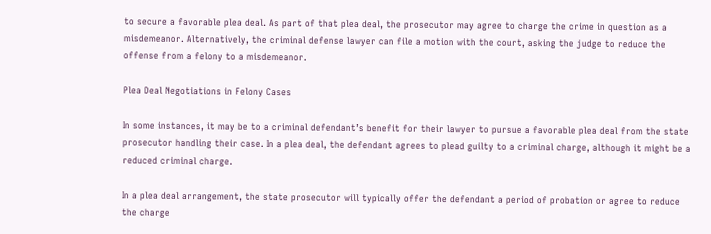to secure a favorable plea deal. As part of that plea deal, the prosecutor may agree to charge the crime in question as a misdemeanor. Alternatively, the criminal defense lawyer can file a motion with the court, asking the judge to reduce the offense from a felony to a misdemeanor.

Plea Deal Negotiations in Felony Cases

In some instances, it may be to a criminal defendant’s benefit for their lawyer to pursue a favorable plea deal from the state prosecutor handling their case. In a plea deal, the defendant agrees to plead guilty to a criminal charge, although it might be a reduced criminal charge.

In a plea deal arrangement, the state prosecutor will typically offer the defendant a period of probation or agree to reduce the charge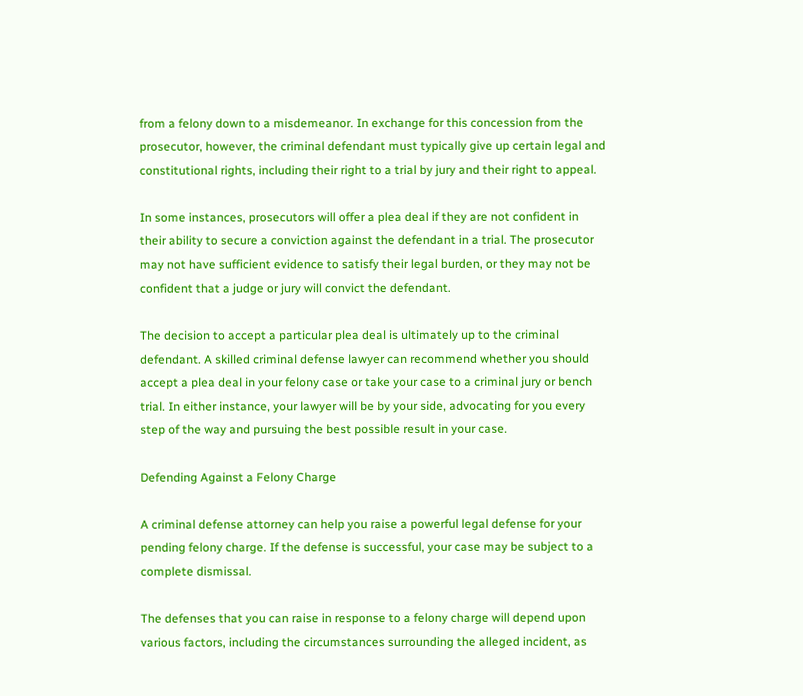from a felony down to a misdemeanor. In exchange for this concession from the prosecutor, however, the criminal defendant must typically give up certain legal and constitutional rights, including their right to a trial by jury and their right to appeal.

In some instances, prosecutors will offer a plea deal if they are not confident in their ability to secure a conviction against the defendant in a trial. The prosecutor may not have sufficient evidence to satisfy their legal burden, or they may not be confident that a judge or jury will convict the defendant.

The decision to accept a particular plea deal is ultimately up to the criminal defendant. A skilled criminal defense lawyer can recommend whether you should accept a plea deal in your felony case or take your case to a criminal jury or bench trial. In either instance, your lawyer will be by your side, advocating for you every step of the way and pursuing the best possible result in your case.

Defending Against a Felony Charge

A criminal defense attorney can help you raise a powerful legal defense for your pending felony charge. If the defense is successful, your case may be subject to a complete dismissal.

The defenses that you can raise in response to a felony charge will depend upon various factors, including the circumstances surrounding the alleged incident, as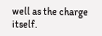well as the charge itself.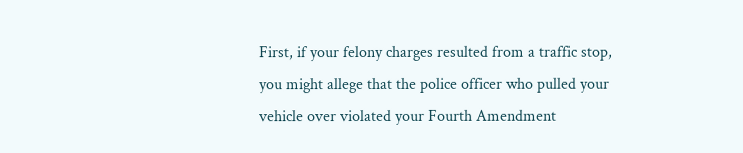First, if your felony charges resulted from a traffic stop, you might allege that the police officer who pulled your vehicle over violated your Fourth Amendment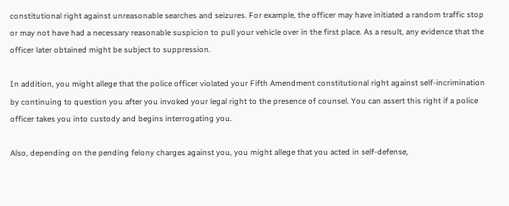constitutional right against unreasonable searches and seizures. For example, the officer may have initiated a random traffic stop or may not have had a necessary reasonable suspicion to pull your vehicle over in the first place. As a result, any evidence that the officer later obtained might be subject to suppression.

In addition, you might allege that the police officer violated your Fifth Amendment constitutional right against self-incrimination by continuing to question you after you invoked your legal right to the presence of counsel. You can assert this right if a police officer takes you into custody and begins interrogating you.

Also, depending on the pending felony charges against you, you might allege that you acted in self-defense,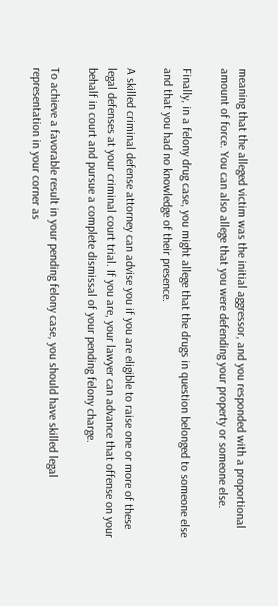meaning that the alleged victim was the initial aggressor, and you responded with a proportional amount of force. You can also allege that you were defending your property or someone else.

Finally, in a felony drug case, you might allege that the drugs in question belonged to someone else and that you had no knowledge of their presence.

A skilled criminal defense attorney can advise you if you are eligible to raise one or more of these legal defenses at your criminal court trial. If you are, your lawyer can advance that offense on your behalf in court and pursue a complete dismissal of your pending felony charge.

To achieve a favorable result in your pending felony case, you should have skilled legal representation in your corner as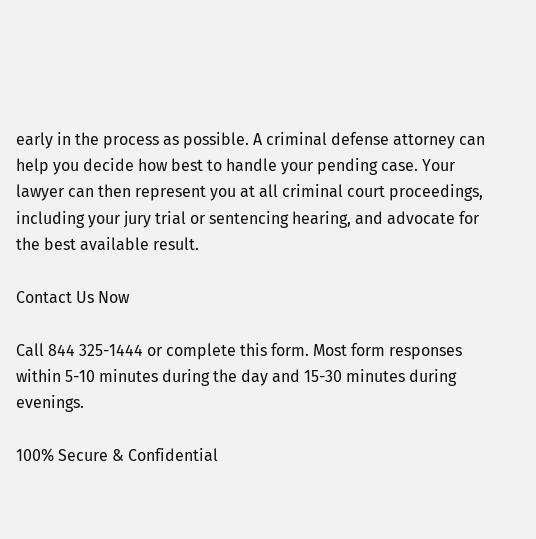early in the process as possible. A criminal defense attorney can help you decide how best to handle your pending case. Your lawyer can then represent you at all criminal court proceedings, including your jury trial or sentencing hearing, and advocate for the best available result.

Contact Us Now

Call 844 325-1444 or complete this form. Most form responses within 5-10 minutes during the day and 15-30 minutes during evenings.

100% Secure & Confidential